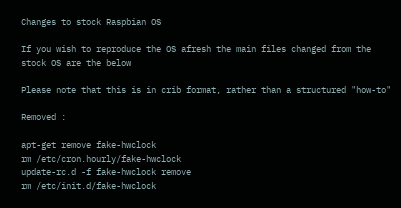Changes to stock Raspbian OS

If you wish to reproduce the OS afresh the main files changed from the stock OS are the below

Please note that this is in crib format, rather than a structured "how-to"

Removed :

apt-get remove fake-hwclock
rm /etc/cron.hourly/fake-hwclock
update-rc.d -f fake-hwclock remove
rm /etc/init.d/fake-hwclock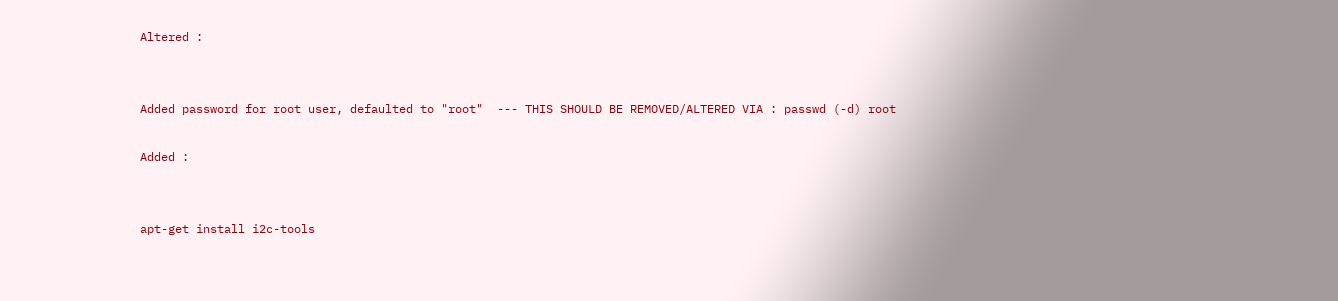Altered :


Added password for root user, defaulted to "root"  --- THIS SHOULD BE REMOVED/ALTERED VIA : passwd (-d) root

Added :


apt-get install i2c-tools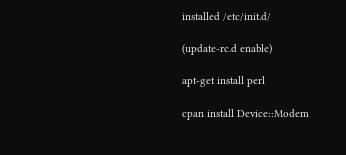installed /etc/init.d/

(update-rc.d enable)

apt-get install perl

cpan install Device::Modem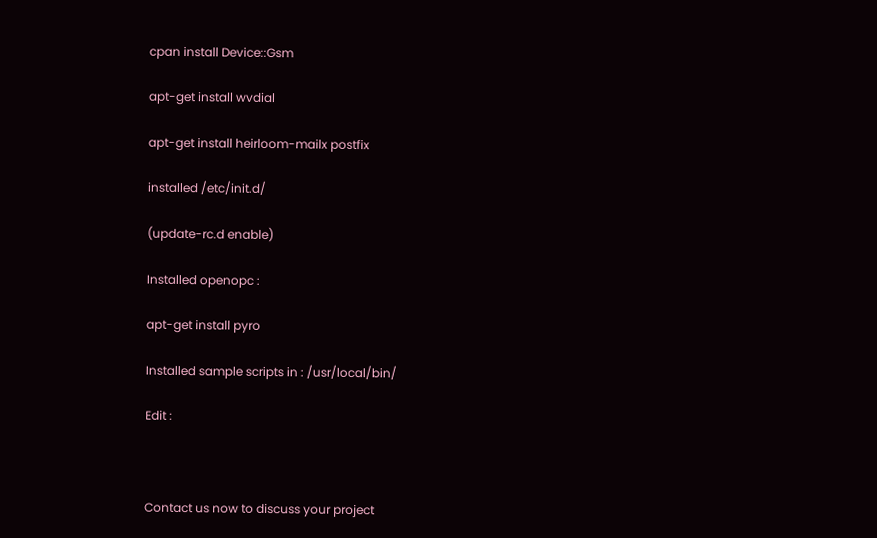cpan install Device::Gsm

apt-get install wvdial

apt-get install heirloom-mailx postfix

installed /etc/init.d/

(update-rc.d enable)

Installed openopc :

apt-get install pyro

Installed sample scripts in : /usr/local/bin/

Edit :



Contact us now to discuss your project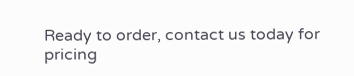Ready to order, contact us today for pricing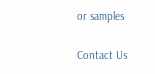or samples

Contact Us